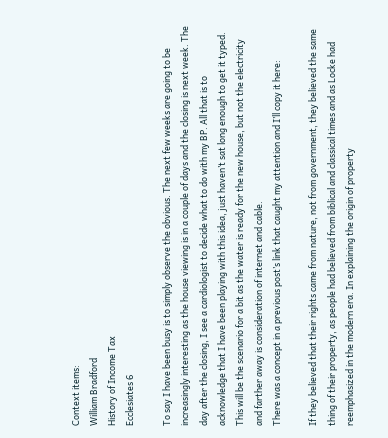Context items:
William Bradford
History of Income Tax
Ecclesiates 6

To say I have been busy is to simply observe the obvious. The next few weeks are going to be increasingly interesting as the house viewing is in a couple of days and the closing is next week. The day after the closing, I see a cardiologist to decide what to do with my BP. All that is to acknowledge that I have been playing with this idea, just haven’t sat long enough to get it typed. This will be the scenario for a bit as the water is ready for the new house, but not the electricity and farther away is consideration of internet and cable.
There was a concept in a previous post’s link that caught my attention and I’ll copy it here:

If they believed that their rights came from nature, not from government, they believed the same thing of their property, as people had believed from biblical and classical times and as Locke had reemphasized in the modern era. In explaining the origin of property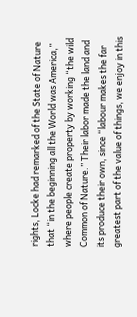rights, Locke had remarked of the State of Nature that “in the beginning all the World was America,” where people create property by working “the wild Common of Nature.” Their labor made the land and its produce their own, since “labour makes the far greatest part of the value of things, we enjoy in this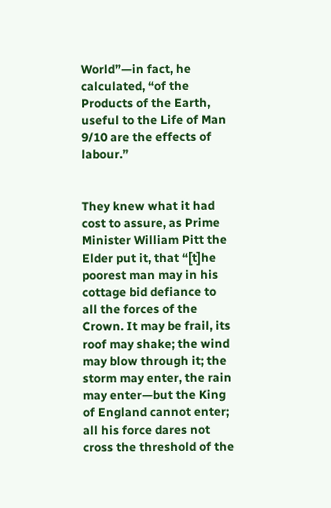World”—in fact, he calculated, “of the Products of the Earth, useful to the Life of Man 9/10 are the effects of labour.”


They knew what it had cost to assure, as Prime Minister William Pitt the Elder put it, that “[t]he poorest man may in his cottage bid defiance to all the forces of the Crown. It may be frail, its roof may shake; the wind may blow through it; the storm may enter, the rain may enter—but the King of England cannot enter; all his force dares not cross the threshold of the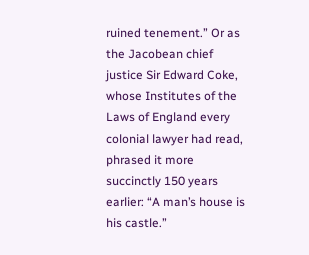ruined tenement.” Or as the Jacobean chief justice Sir Edward Coke, whose Institutes of the Laws of England every colonial lawyer had read, phrased it more succinctly 150 years earlier: “A man’s house is his castle.”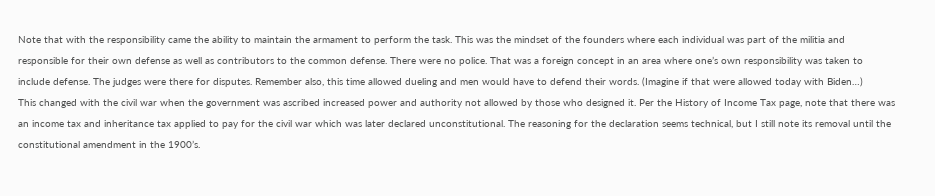Note that with the responsibility came the ability to maintain the armament to perform the task. This was the mindset of the founders where each individual was part of the militia and responsible for their own defense as well as contributors to the common defense. There were no police. That was a foreign concept in an area where one’s own responsibility was taken to include defense. The judges were there for disputes. Remember also, this time allowed dueling and men would have to defend their words. (Imagine if that were allowed today with Biden…)
This changed with the civil war when the government was ascribed increased power and authority not allowed by those who designed it. Per the History of Income Tax page, note that there was an income tax and inheritance tax applied to pay for the civil war which was later declared unconstitutional. The reasoning for the declaration seems technical, but I still note its removal until the constitutional amendment in the 1900’s.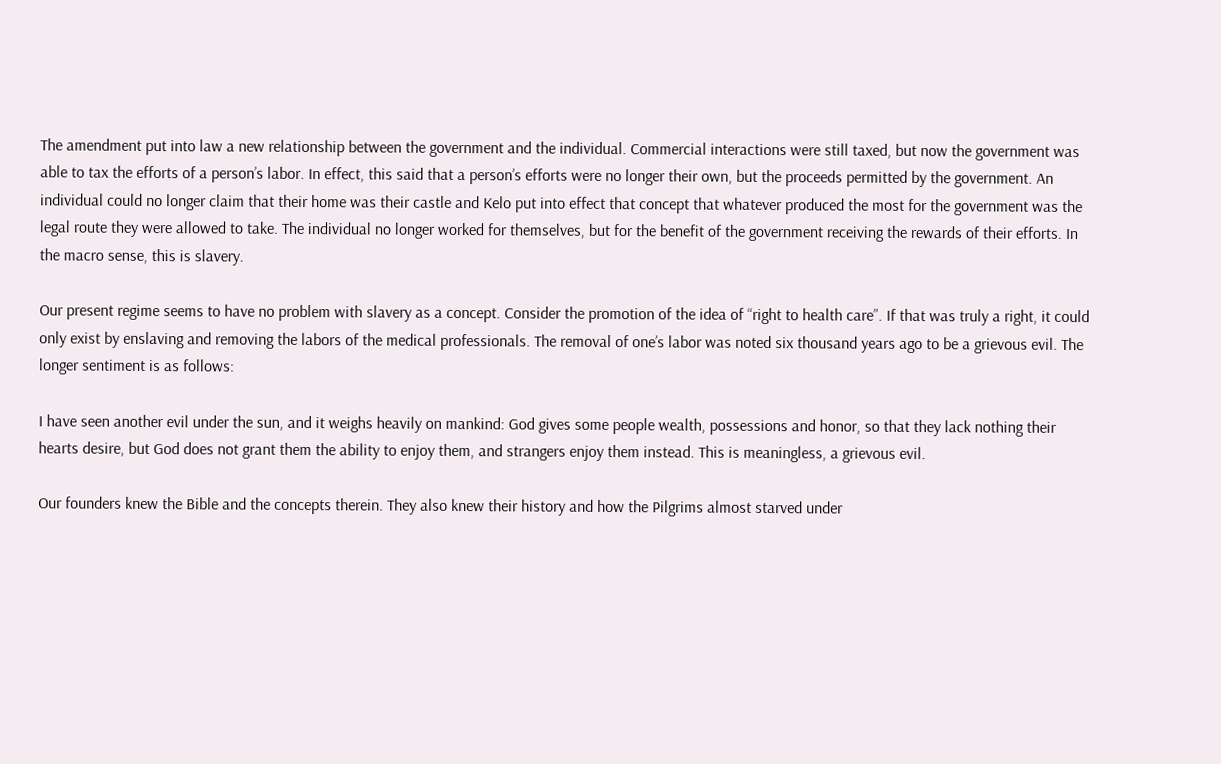The amendment put into law a new relationship between the government and the individual. Commercial interactions were still taxed, but now the government was able to tax the efforts of a person’s labor. In effect, this said that a person’s efforts were no longer their own, but the proceeds permitted by the government. An individual could no longer claim that their home was their castle and Kelo put into effect that concept that whatever produced the most for the government was the legal route they were allowed to take. The individual no longer worked for themselves, but for the benefit of the government receiving the rewards of their efforts. In the macro sense, this is slavery.

Our present regime seems to have no problem with slavery as a concept. Consider the promotion of the idea of “right to health care”. If that was truly a right, it could only exist by enslaving and removing the labors of the medical professionals. The removal of one’s labor was noted six thousand years ago to be a grievous evil. The longer sentiment is as follows:

I have seen another evil under the sun, and it weighs heavily on mankind: God gives some people wealth, possessions and honor, so that they lack nothing their hearts desire, but God does not grant them the ability to enjoy them, and strangers enjoy them instead. This is meaningless, a grievous evil.

Our founders knew the Bible and the concepts therein. They also knew their history and how the Pilgrims almost starved under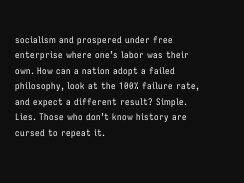socialism and prospered under free enterprise where one’s labor was their own. How can a nation adopt a failed philosophy, look at the 100% failure rate, and expect a different result? Simple. Lies. Those who don’t know history are cursed to repeat it.